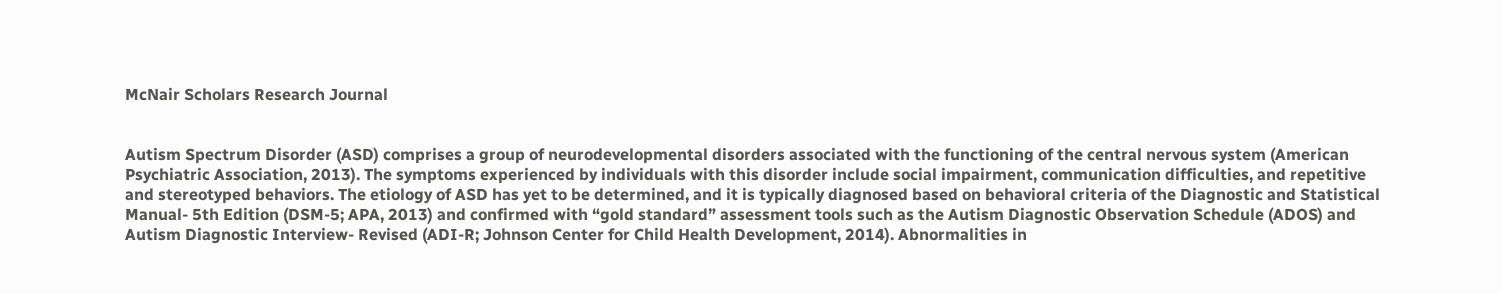McNair Scholars Research Journal


Autism Spectrum Disorder (ASD) comprises a group of neurodevelopmental disorders associated with the functioning of the central nervous system (American Psychiatric Association, 2013). The symptoms experienced by individuals with this disorder include social impairment, communication difficulties, and repetitive and stereotyped behaviors. The etiology of ASD has yet to be determined, and it is typically diagnosed based on behavioral criteria of the Diagnostic and Statistical Manual- 5th Edition (DSM-5; APA, 2013) and confirmed with “gold standard” assessment tools such as the Autism Diagnostic Observation Schedule (ADOS) and Autism Diagnostic Interview- Revised (ADI-R; Johnson Center for Child Health Development, 2014). Abnormalities in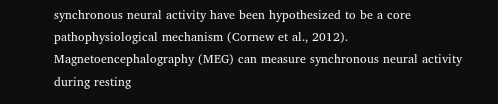synchronous neural activity have been hypothesized to be a core pathophysiological mechanism (Cornew et al., 2012). Magnetoencephalography (MEG) can measure synchronous neural activity during resting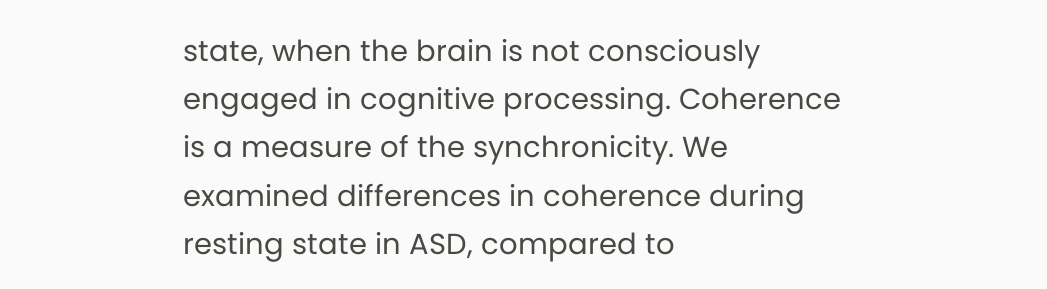state, when the brain is not consciously engaged in cognitive processing. Coherence is a measure of the synchronicity. We examined differences in coherence during resting state in ASD, compared to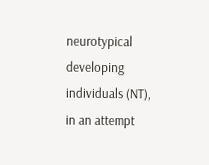neurotypical developing individuals (NT), in an attempt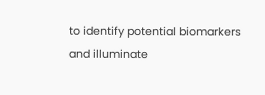to identify potential biomarkers and illuminate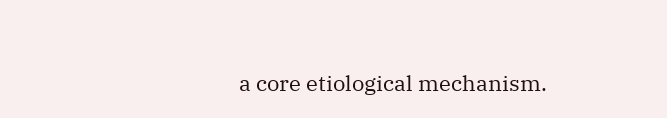a core etiological mechanism.